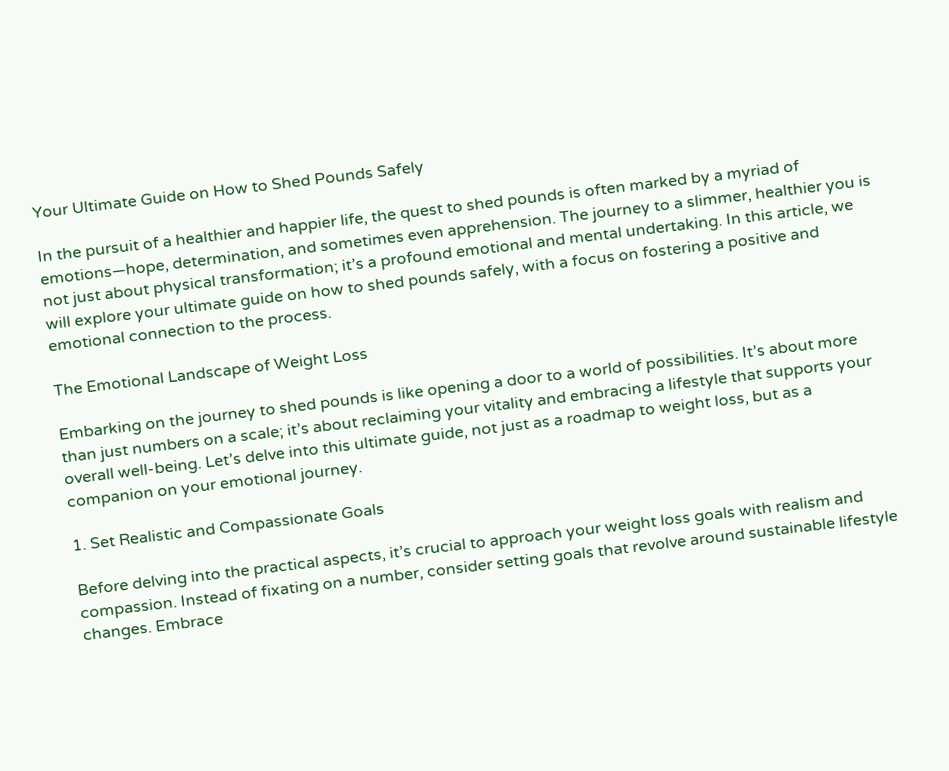Your Ultimate Guide on How to Shed Pounds Safely

In the pursuit of a healthier and happier life, the quest to shed pounds is often marked by a myriad of emotions—hope, determination, and sometimes even apprehension. The journey to a slimmer, healthier you is not just about physical transformation; it’s a profound emotional and mental undertaking. In this article, we will explore your ultimate guide on how to shed pounds safely, with a focus on fostering a positive and emotional connection to the process.

The Emotional Landscape of Weight Loss

Embarking on the journey to shed pounds is like opening a door to a world of possibilities. It’s about more than just numbers on a scale; it’s about reclaiming your vitality and embracing a lifestyle that supports your overall well-being. Let’s delve into this ultimate guide, not just as a roadmap to weight loss, but as a companion on your emotional journey.

1. Set Realistic and Compassionate Goals

Before delving into the practical aspects, it’s crucial to approach your weight loss goals with realism and compassion. Instead of fixating on a number, consider setting goals that revolve around sustainable lifestyle changes. Embrace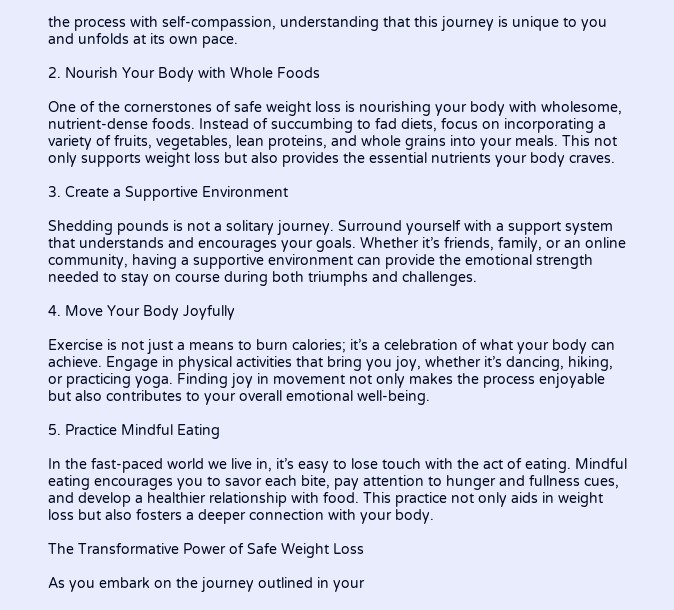the process with self-compassion, understanding that this journey is unique to you and unfolds at its own pace.

2. Nourish Your Body with Whole Foods

One of the cornerstones of safe weight loss is nourishing your body with wholesome, nutrient-dense foods. Instead of succumbing to fad diets, focus on incorporating a variety of fruits, vegetables, lean proteins, and whole grains into your meals. This not only supports weight loss but also provides the essential nutrients your body craves.

3. Create a Supportive Environment

Shedding pounds is not a solitary journey. Surround yourself with a support system that understands and encourages your goals. Whether it’s friends, family, or an online community, having a supportive environment can provide the emotional strength needed to stay on course during both triumphs and challenges.

4. Move Your Body Joyfully

Exercise is not just a means to burn calories; it’s a celebration of what your body can achieve. Engage in physical activities that bring you joy, whether it’s dancing, hiking, or practicing yoga. Finding joy in movement not only makes the process enjoyable but also contributes to your overall emotional well-being.

5. Practice Mindful Eating

In the fast-paced world we live in, it’s easy to lose touch with the act of eating. Mindful eating encourages you to savor each bite, pay attention to hunger and fullness cues, and develop a healthier relationship with food. This practice not only aids in weight loss but also fosters a deeper connection with your body.

The Transformative Power of Safe Weight Loss

As you embark on the journey outlined in your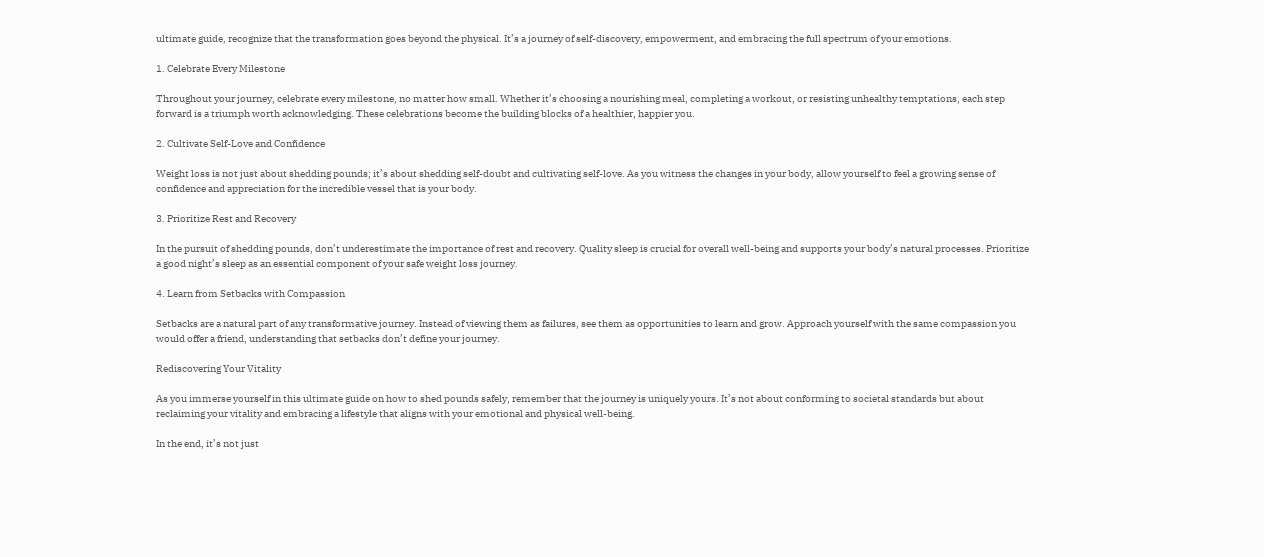ultimate guide, recognize that the transformation goes beyond the physical. It’s a journey of self-discovery, empowerment, and embracing the full spectrum of your emotions.

1. Celebrate Every Milestone

Throughout your journey, celebrate every milestone, no matter how small. Whether it’s choosing a nourishing meal, completing a workout, or resisting unhealthy temptations, each step forward is a triumph worth acknowledging. These celebrations become the building blocks of a healthier, happier you.

2. Cultivate Self-Love and Confidence

Weight loss is not just about shedding pounds; it’s about shedding self-doubt and cultivating self-love. As you witness the changes in your body, allow yourself to feel a growing sense of confidence and appreciation for the incredible vessel that is your body.

3. Prioritize Rest and Recovery

In the pursuit of shedding pounds, don’t underestimate the importance of rest and recovery. Quality sleep is crucial for overall well-being and supports your body’s natural processes. Prioritize a good night’s sleep as an essential component of your safe weight loss journey.

4. Learn from Setbacks with Compassion

Setbacks are a natural part of any transformative journey. Instead of viewing them as failures, see them as opportunities to learn and grow. Approach yourself with the same compassion you would offer a friend, understanding that setbacks don’t define your journey.

Rediscovering Your Vitality

As you immerse yourself in this ultimate guide on how to shed pounds safely, remember that the journey is uniquely yours. It’s not about conforming to societal standards but about reclaiming your vitality and embracing a lifestyle that aligns with your emotional and physical well-being.

In the end, it’s not just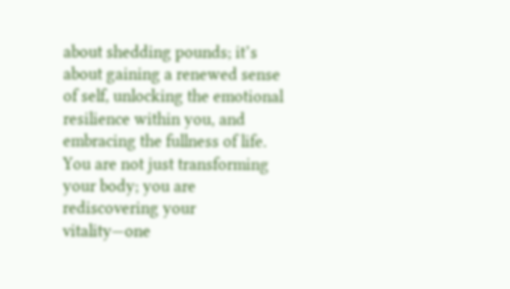about shedding pounds; it’s about gaining a renewed sense of self, unlocking the emotional resilience within you, and embracing the fullness of life. You are not just transforming your body; you are rediscovering your vitality—one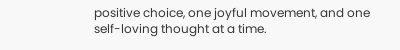positive choice, one joyful movement, and one self-loving thought at a time.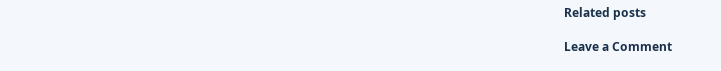Related posts

Leave a Comment